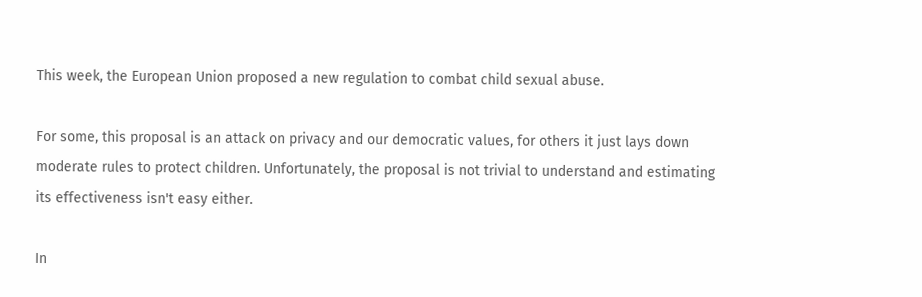This week, the European Union proposed a new regulation to combat child sexual abuse.

For some, this proposal is an attack on privacy and our democratic values, for others it just lays down moderate rules to protect children. Unfortunately, the proposal is not trivial to understand and estimating its effectiveness isn't easy either.

In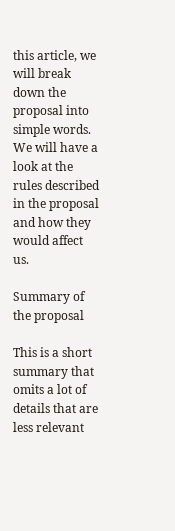this article, we will break down the proposal into simple words. We will have a look at the rules described in the proposal and how they would affect us.

Summary of the proposal

This is a short summary that omits a lot of details that are less relevant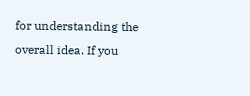for understanding the overall idea. If you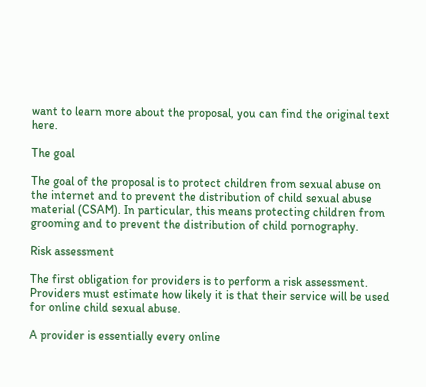want to learn more about the proposal, you can find the original text here.

The goal

The goal of the proposal is to protect children from sexual abuse on the internet and to prevent the distribution of child sexual abuse material (CSAM). In particular, this means protecting children from grooming and to prevent the distribution of child pornography.

Risk assessment

The first obligation for providers is to perform a risk assessment. Providers must estimate how likely it is that their service will be used for online child sexual abuse.

A provider is essentially every online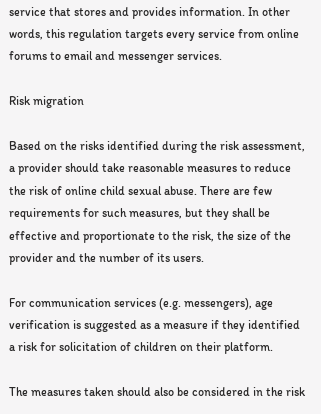service that stores and provides information. In other words, this regulation targets every service from online forums to email and messenger services.

Risk migration

Based on the risks identified during the risk assessment, a provider should take reasonable measures to reduce the risk of online child sexual abuse. There are few requirements for such measures, but they shall be effective and proportionate to the risk, the size of the provider and the number of its users.

For communication services (e.g. messengers), age verification is suggested as a measure if they identified a risk for solicitation of children on their platform.

The measures taken should also be considered in the risk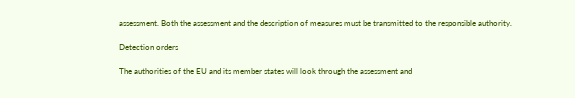assessment. Both the assessment and the description of measures must be transmitted to the responsible authority.

Detection orders

The authorities of the EU and its member states will look through the assessment and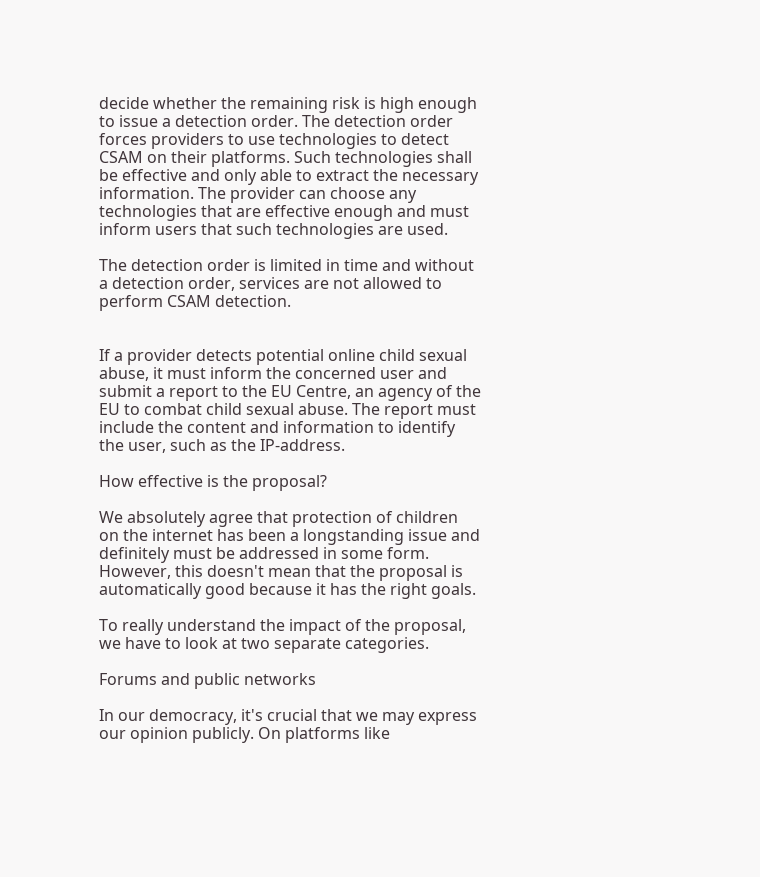decide whether the remaining risk is high enough to issue a detection order. The detection order forces providers to use technologies to detect CSAM on their platforms. Such technologies shall be effective and only able to extract the necessary information. The provider can choose any technologies that are effective enough and must inform users that such technologies are used.

The detection order is limited in time and without a detection order, services are not allowed to perform CSAM detection.


If a provider detects potential online child sexual abuse, it must inform the concerned user and submit a report to the EU Centre, an agency of the EU to combat child sexual abuse. The report must include the content and information to identify the user, such as the IP-address.

How effective is the proposal?

We absolutely agree that protection of children on the internet has been a longstanding issue and definitely must be addressed in some form. However, this doesn't mean that the proposal is automatically good because it has the right goals.

To really understand the impact of the proposal, we have to look at two separate categories.

Forums and public networks

In our democracy, it's crucial that we may express our opinion publicly. On platforms like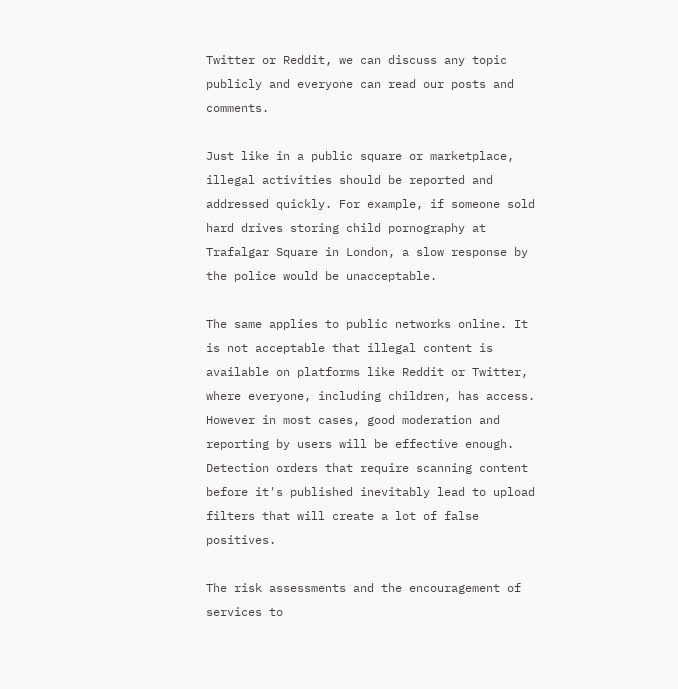Twitter or Reddit, we can discuss any topic publicly and everyone can read our posts and comments.

Just like in a public square or marketplace, illegal activities should be reported and addressed quickly. For example, if someone sold hard drives storing child pornography at Trafalgar Square in London, a slow response by the police would be unacceptable.

The same applies to public networks online. It is not acceptable that illegal content is available on platforms like Reddit or Twitter, where everyone, including children, has access. However in most cases, good moderation and reporting by users will be effective enough. Detection orders that require scanning content before it's published inevitably lead to upload filters that will create a lot of false positives.

The risk assessments and the encouragement of services to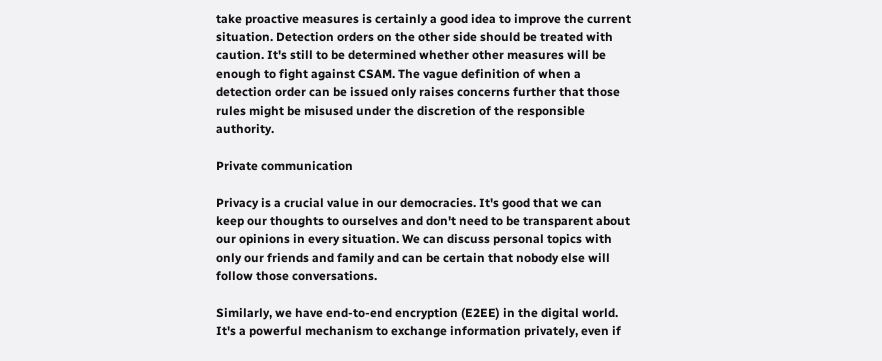take proactive measures is certainly a good idea to improve the current situation. Detection orders on the other side should be treated with caution. It's still to be determined whether other measures will be enough to fight against CSAM. The vague definition of when a detection order can be issued only raises concerns further that those rules might be misused under the discretion of the responsible authority.

Private communication

Privacy is a crucial value in our democracies. It's good that we can keep our thoughts to ourselves and don't need to be transparent about our opinions in every situation. We can discuss personal topics with only our friends and family and can be certain that nobody else will follow those conversations.

Similarly, we have end-to-end encryption (E2EE) in the digital world. It's a powerful mechanism to exchange information privately, even if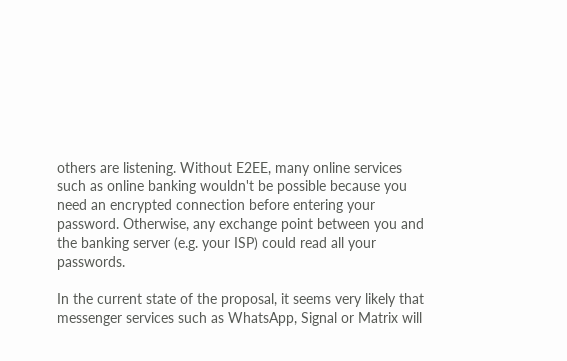others are listening. Without E2EE, many online services such as online banking wouldn't be possible because you need an encrypted connection before entering your password. Otherwise, any exchange point between you and the banking server (e.g. your ISP) could read all your passwords.

In the current state of the proposal, it seems very likely that messenger services such as WhatsApp, Signal or Matrix will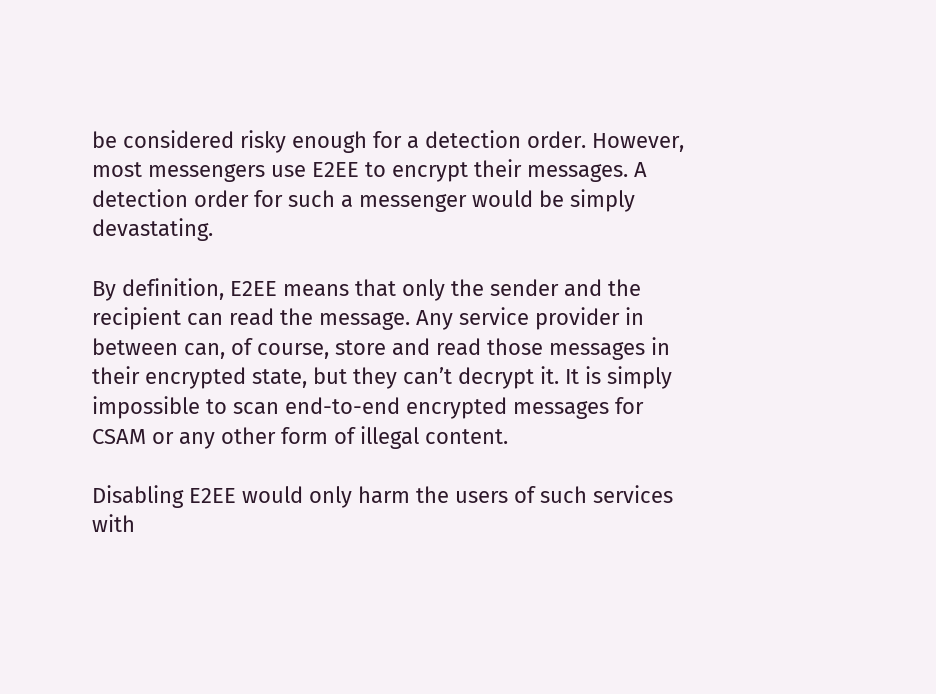be considered risky enough for a detection order. However, most messengers use E2EE to encrypt their messages. A detection order for such a messenger would be simply devastating.

By definition, E2EE means that only the sender and the recipient can read the message. Any service provider in between can, of course, store and read those messages in their encrypted state, but they can’t decrypt it. It is simply impossible to scan end-to-end encrypted messages for CSAM or any other form of illegal content.

Disabling E2EE would only harm the users of such services with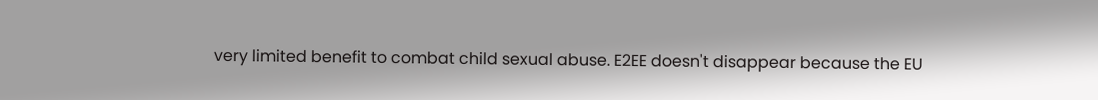very limited benefit to combat child sexual abuse. E2EE doesn't disappear because the EU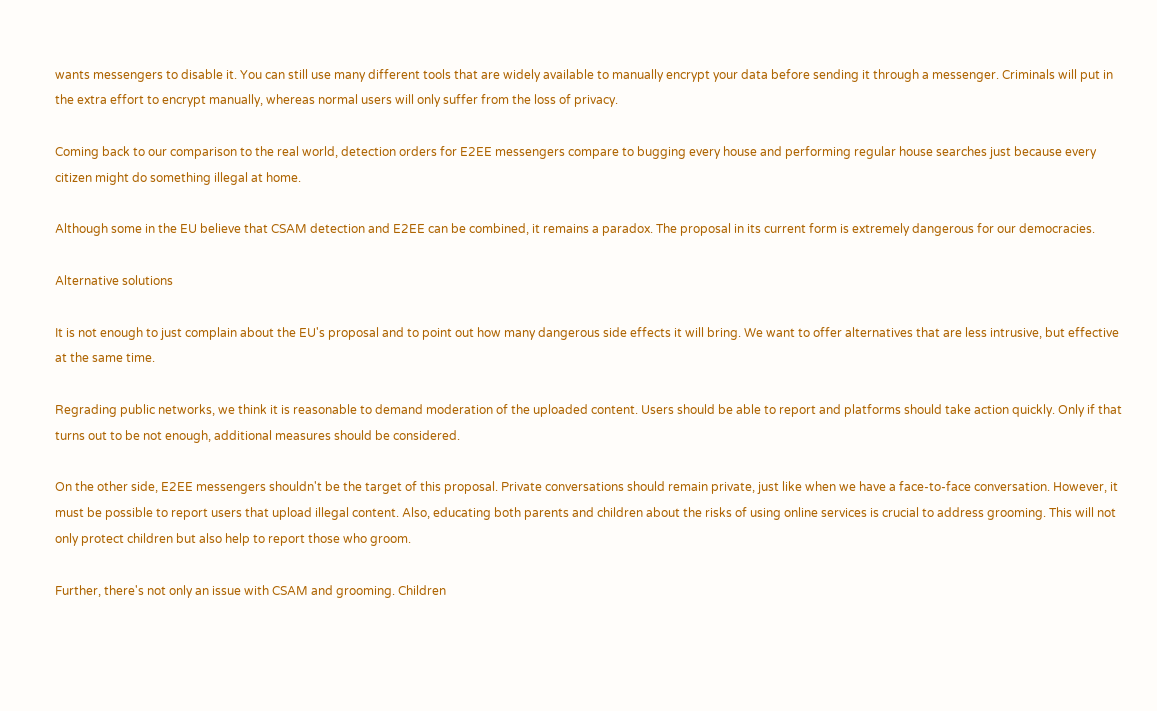wants messengers to disable it. You can still use many different tools that are widely available to manually encrypt your data before sending it through a messenger. Criminals will put in the extra effort to encrypt manually, whereas normal users will only suffer from the loss of privacy.

Coming back to our comparison to the real world, detection orders for E2EE messengers compare to bugging every house and performing regular house searches just because every citizen might do something illegal at home.

Although some in the EU believe that CSAM detection and E2EE can be combined, it remains a paradox. The proposal in its current form is extremely dangerous for our democracies.

Alternative solutions

It is not enough to just complain about the EU's proposal and to point out how many dangerous side effects it will bring. We want to offer alternatives that are less intrusive, but effective at the same time.

Regrading public networks, we think it is reasonable to demand moderation of the uploaded content. Users should be able to report and platforms should take action quickly. Only if that turns out to be not enough, additional measures should be considered.

On the other side, E2EE messengers shouldn't be the target of this proposal. Private conversations should remain private, just like when we have a face-to-face conversation. However, it must be possible to report users that upload illegal content. Also, educating both parents and children about the risks of using online services is crucial to address grooming. This will not only protect children but also help to report those who groom.

Further, there's not only an issue with CSAM and grooming. Children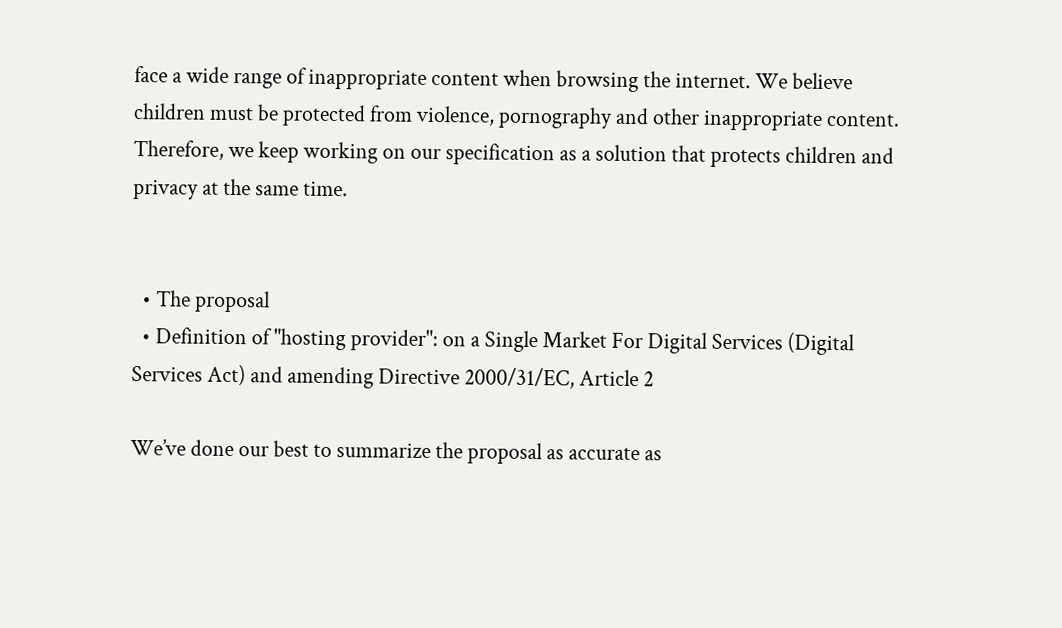face a wide range of inappropriate content when browsing the internet. We believe children must be protected from violence, pornography and other inappropriate content. Therefore, we keep working on our specification as a solution that protects children and privacy at the same time.


  • The proposal
  • Definition of "hosting provider": on a Single Market For Digital Services (Digital Services Act) and amending Directive 2000/31/EC, Article 2

We’ve done our best to summarize the proposal as accurate as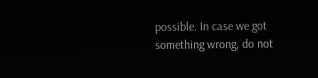possible. In case we got something wrong, do not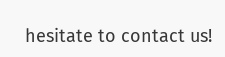hesitate to contact us!